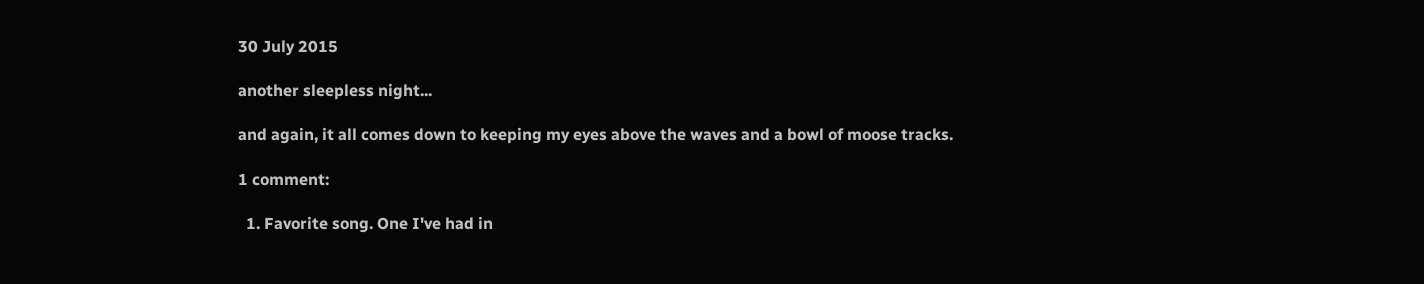30 July 2015

another sleepless night...

and again, it all comes down to keeping my eyes above the waves and a bowl of moose tracks.

1 comment:

  1. Favorite song. One I've had in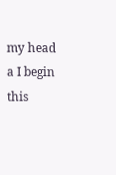my head a I begin this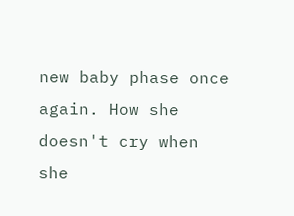new baby phase once again. How she doesn't cry when she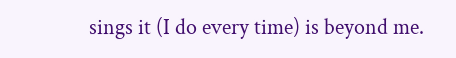sings it (I do every time) is beyond me.